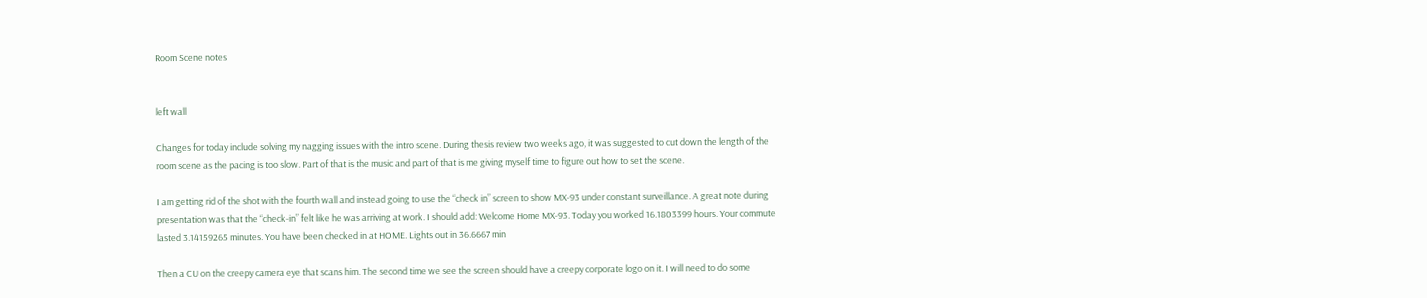Room Scene notes


left wall

Changes for today include solving my nagging issues with the intro scene. During thesis review two weeks ago, it was suggested to cut down the length of the room scene as the pacing is too slow. Part of that is the music and part of that is me giving myself time to figure out how to set the scene.

I am getting rid of the shot with the fourth wall and instead going to use the “check in” screen to show MX-93 under constant surveillance. A great note during presentation was that the “check-in” felt like he was arriving at work. I should add: Welcome Home MX-93. Today you worked 16.1803399 hours. Your commute lasted 3.14159265 minutes. You have been checked in at HOME. Lights out in 36.6667 min

Then a CU on the creepy camera eye that scans him. The second time we see the screen should have a creepy corporate logo on it. I will need to do some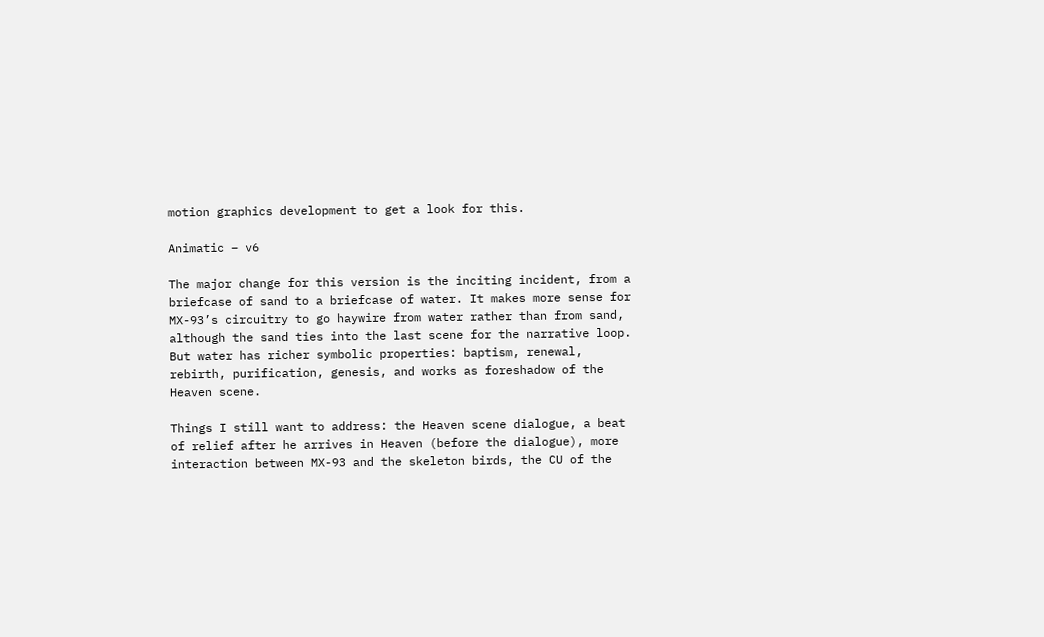motion graphics development to get a look for this.

Animatic – v6

The major change for this version is the inciting incident, from a briefcase of sand to a briefcase of water. It makes more sense for MX-93’s circuitry to go haywire from water rather than from sand, although the sand ties into the last scene for the narrative loop. But water has richer symbolic properties: baptism, renewal, rebirth, purification, genesis, and works as foreshadow of the Heaven scene.

Things I still want to address: the Heaven scene dialogue, a beat of relief after he arrives in Heaven (before the dialogue), more interaction between MX-93 and the skeleton birds, the CU of the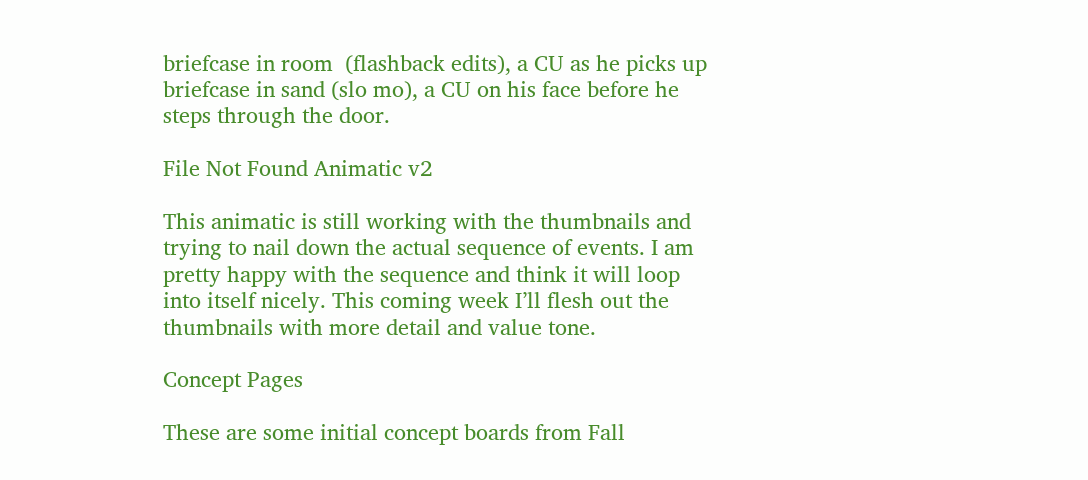briefcase in room  (flashback edits), a CU as he picks up briefcase in sand (slo mo), a CU on his face before he steps through the door.

File Not Found Animatic v2

This animatic is still working with the thumbnails and trying to nail down the actual sequence of events. I am pretty happy with the sequence and think it will loop into itself nicely. This coming week I’ll flesh out the thumbnails with more detail and value tone.

Concept Pages

These are some initial concept boards from Fall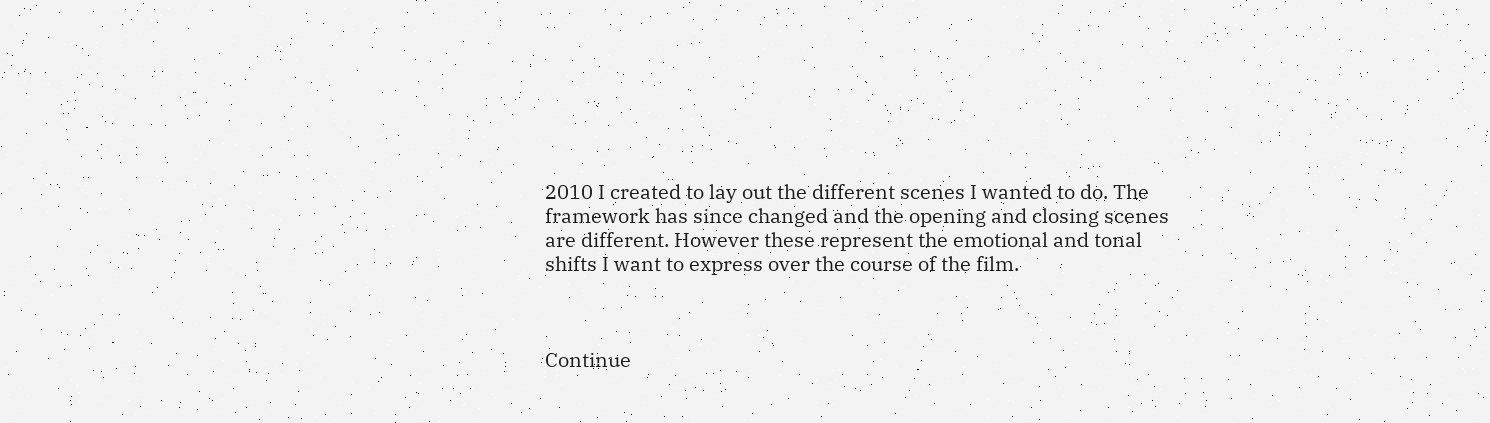2010 I created to lay out the different scenes I wanted to do. The framework has since changed and the opening and closing scenes are different. However these represent the emotional and tonal shifts I want to express over the course of the film.



Continue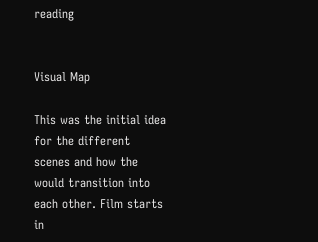reading


Visual Map

This was the initial idea for the different scenes and how the would transition into each other. Film starts in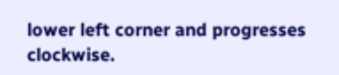lower left corner and progresses clockwise.